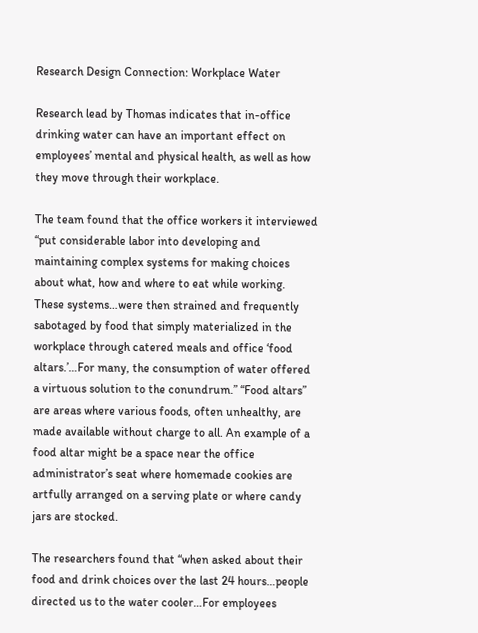Research Design Connection: Workplace Water

Research lead by Thomas indicates that in-office drinking water can have an important effect on employees’ mental and physical health, as well as how they move through their workplace.

The team found that the office workers it interviewed “put considerable labor into developing and maintaining complex systems for making choices about what, how and where to eat while working. These systems…were then strained and frequently sabotaged by food that simply materialized in the workplace through catered meals and office ‘food altars.’…For many, the consumption of water offered a virtuous solution to the conundrum.” “Food altars” are areas where various foods, often unhealthy, are made available without charge to all. An example of a food altar might be a space near the office administrator’s seat where homemade cookies are artfully arranged on a serving plate or where candy jars are stocked.

The researchers found that “when asked about their food and drink choices over the last 24 hours…people directed us to the water cooler…For employees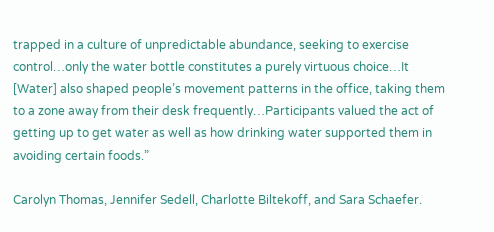trapped in a culture of unpredictable abundance, seeking to exercise control…only the water bottle constitutes a purely virtuous choice…It [Water] also shaped people’s movement patterns in the office, taking them to a zone away from their desk frequently…Participants valued the act of getting up to get water as well as how drinking water supported them in avoiding certain foods.”

Carolyn Thomas, Jennifer Sedell, Charlotte Biltekoff, and Sara Schaefer.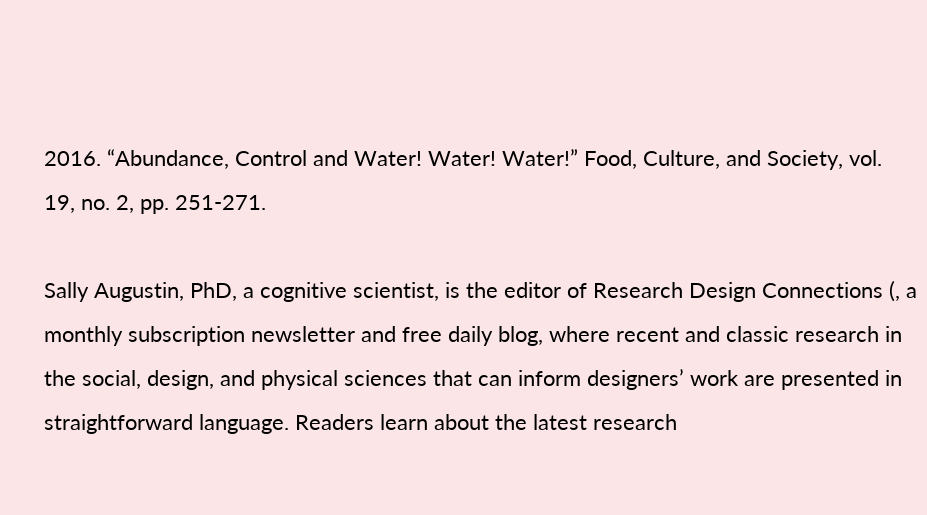2016. “Abundance, Control and Water! Water! Water!” Food, Culture, and Society, vol. 19, no. 2, pp. 251-271.

Sally Augustin, PhD, a cognitive scientist, is the editor of Research Design Connections (, a monthly subscription newsletter and free daily blog, where recent and classic research in the social, design, and physical sciences that can inform designers’ work are presented in straightforward language. Readers learn about the latest research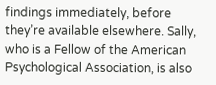findings immediately, before they’re available elsewhere. Sally, who is a Fellow of the American Psychological Association, is also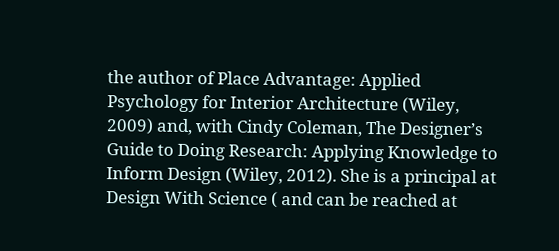the author of Place Advantage: Applied Psychology for Interior Architecture (Wiley, 2009) and, with Cindy Coleman, The Designer’s Guide to Doing Research: Applying Knowledge to Inform Design (Wiley, 2012). She is a principal at Design With Science ( and can be reached at